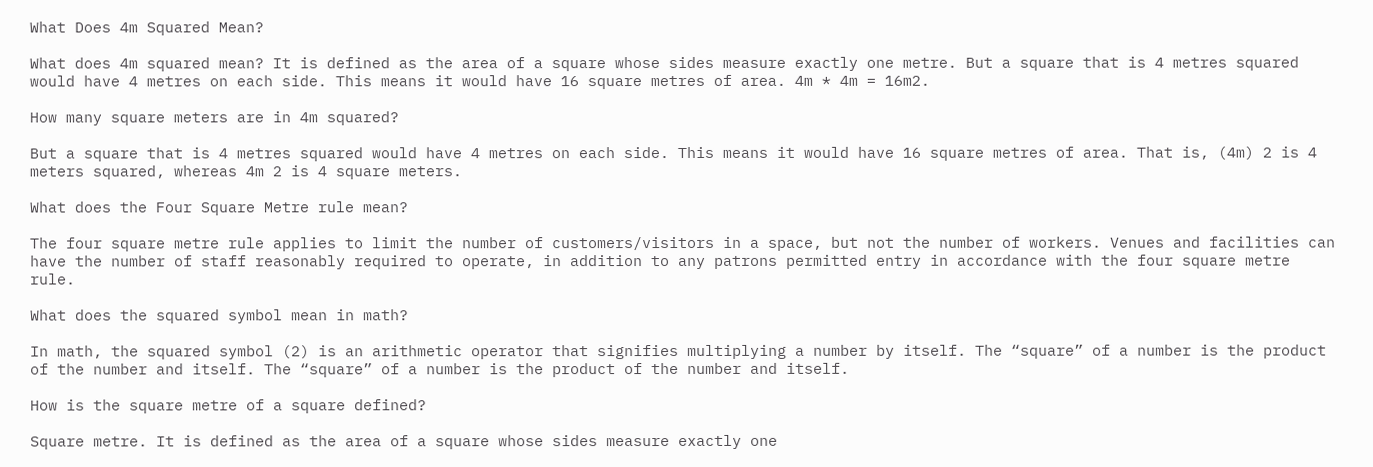What Does 4m Squared Mean?

What does 4m squared mean? It is defined as the area of a square whose sides measure exactly one metre. But a square that is 4 metres squared would have 4 metres on each side. This means it would have 16 square metres of area. 4m * 4m = 16m2.

How many square meters are in 4m squared?

But a square that is 4 metres squared would have 4 metres on each side. This means it would have 16 square metres of area. That is, (4m) 2 is 4 meters squared, whereas 4m 2 is 4 square meters.

What does the Four Square Metre rule mean?

The four square metre rule applies to limit the number of customers/visitors in a space, but not the number of workers. Venues and facilities can have the number of staff reasonably required to operate, in addition to any patrons permitted entry in accordance with the four square metre rule.

What does the squared symbol mean in math?

In math, the squared symbol (2) is an arithmetic operator that signifies multiplying a number by itself. The “square” of a number is the product of the number and itself. The “square” of a number is the product of the number and itself.

How is the square metre of a square defined?

Square metre. It is defined as the area of a square whose sides measure exactly one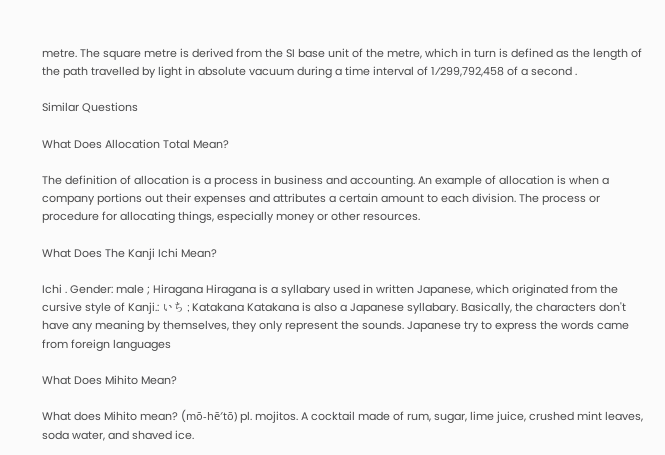metre. The square metre is derived from the SI base unit of the metre, which in turn is defined as the length of the path travelled by light in absolute vacuum during a time interval of 1⁄299,792,458 of a second .

Similar Questions

What Does Allocation Total Mean?

The definition of allocation is a process in business and accounting. An example of allocation is when a company portions out their expenses and attributes a certain amount to each division. The process or procedure for allocating things, especially money or other resources.

What Does The Kanji Ichi Mean?

Ichi . Gender: male ; Hiragana Hiragana is a syllabary used in written Japanese, which originated from the cursive style of Kanji.: いち ; Katakana Katakana is also a Japanese syllabary. Basically, the characters don't have any meaning by themselves, they only represent the sounds. Japanese try to express the words came from foreign languages

What Does Mihito Mean?

What does Mihito mean? (mō-hē′tō) pl. mojitos. A cocktail made of rum, sugar, lime juice, crushed mint leaves, soda water, and shaved ice.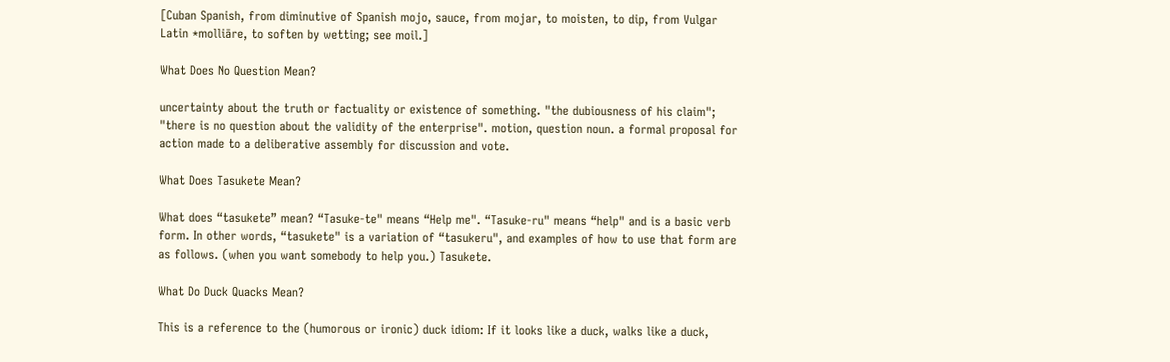[Cuban Spanish, from diminutive of Spanish mojo, sauce, from mojar, to moisten, to dip, from Vulgar Latin *molliāre, to soften by wetting; see moil.]

What Does No Question Mean?

uncertainty about the truth or factuality or existence of something. "the dubiousness of his claim"; "there is no question about the validity of the enterprise". motion, question noun. a formal proposal for action made to a deliberative assembly for discussion and vote.

What Does Tasukete Mean?

What does “tasukete” mean? “Tasuke-te" means “Help me". “Tasuke-ru" means “help" and is a basic verb form. In other words, “tasukete" is a variation of “tasukeru", and examples of how to use that form are as follows. (when you want somebody to help you.) Tasukete.

What Do Duck Quacks Mean?

This is a reference to the (humorous or ironic) duck idiom: If it looks like a duck, walks like a duck,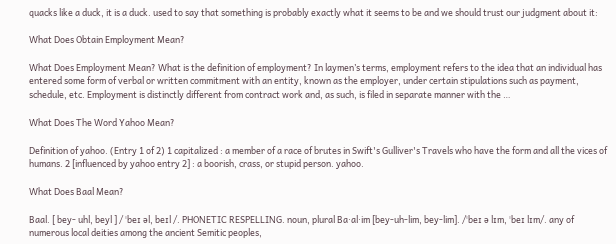quacks like a duck, it is a duck. used to say that something is probably exactly what it seems to be and we should trust our judgment about it:

What Does Obtain Employment Mean?

What Does Employment Mean? What is the definition of employment? In laymen’s terms, employment refers to the idea that an individual has entered some form of verbal or written commitment with an entity, known as the employer, under certain stipulations such as payment, schedule, etc. Employment is distinctly different from contract work and, as such, is filed in separate manner with the …

What Does The Word Yahoo Mean?

Definition of yahoo. (Entry 1 of 2) 1 capitalized : a member of a race of brutes in Swift's Gulliver's Travels who have the form and all the vices of humans. 2 [influenced by yahoo entry 2] : a boorish, crass, or stupid person. yahoo.

What Does Baal Mean?

Baal. [ bey- uhl, beyl ] / ˈbeɪ əl, beɪl /. PHONETIC RESPELLING. noun, plural Ba·al·im [bey-uh-lim, bey-lim]. /ˈbeɪ ə lɪm, ˈbeɪ lɪm/. any of numerous local deities among the ancient Semitic peoples,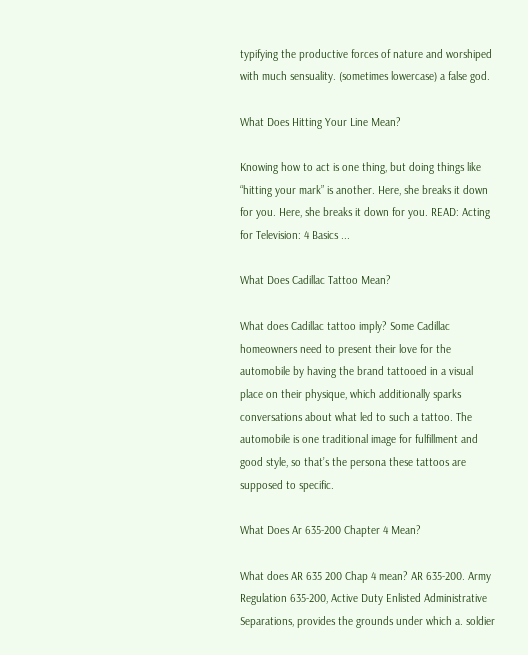typifying the productive forces of nature and worshiped with much sensuality. (sometimes lowercase) a false god.

What Does Hitting Your Line Mean?

Knowing how to act is one thing, but doing things like “hitting your mark” is another. Here, she breaks it down for you. Here, she breaks it down for you. READ: Acting for Television: 4 Basics ...

What Does Cadillac Tattoo Mean?

What does Cadillac tattoo imply? Some Cadillac homeowners need to present their love for the automobile by having the brand tattooed in a visual place on their physique, which additionally sparks conversations about what led to such a tattoo. The automobile is one traditional image for fulfillment and good style, so that’s the persona these tattoos are supposed to specific.

What Does Ar 635-200 Chapter 4 Mean?

What does AR 635 200 Chap 4 mean? AR 635-200. Army Regulation 635-200, Active Duty Enlisted Administrative Separations, provides the grounds under which a. soldier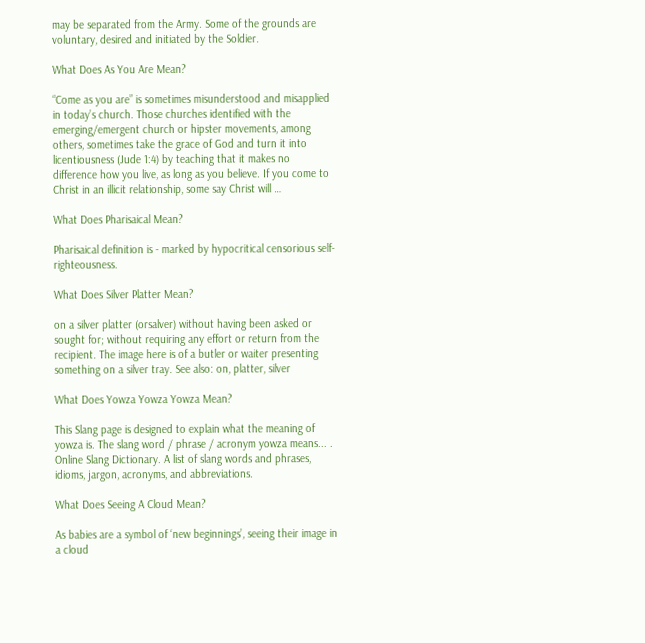may be separated from the Army. Some of the grounds are voluntary, desired and initiated by the Soldier.

What Does As You Are Mean?

“Come as you are” is sometimes misunderstood and misapplied in today’s church. Those churches identified with the emerging/emergent church or hipster movements, among others, sometimes take the grace of God and turn it into licentiousness (Jude 1:4) by teaching that it makes no difference how you live, as long as you believe. If you come to Christ in an illicit relationship, some say Christ will …

What Does Pharisaical Mean?

Pharisaical definition is - marked by hypocritical censorious self-righteousness.

What Does Silver Platter Mean?

on a silver platter (orsalver) without having been asked or sought for; without requiring any effort or return from the recipient. The image here is of a butler or waiter presenting something on a silver tray. See also: on, platter, silver

What Does Yowza Yowza Yowza Mean?

This Slang page is designed to explain what the meaning of yowza is. The slang word / phrase / acronym yowza means... . Online Slang Dictionary. A list of slang words and phrases, idioms, jargon, acronyms, and abbreviations.

What Does Seeing A Cloud Mean?

As babies are a symbol of ‘new beginnings’, seeing their image in a cloud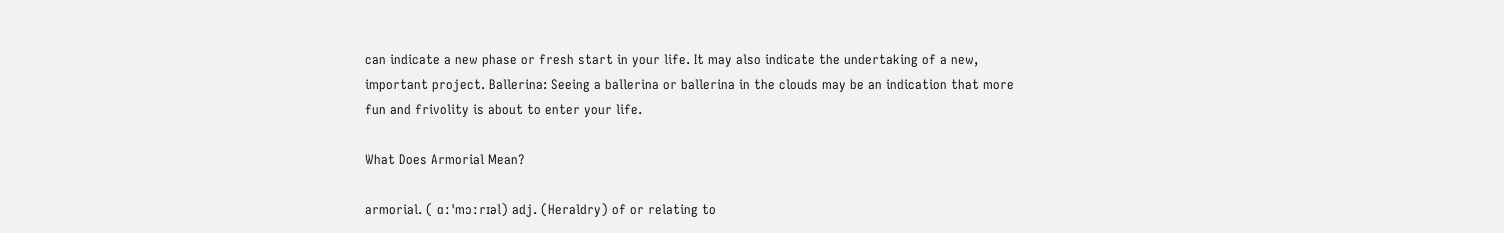can indicate a new phase or fresh start in your life. It may also indicate the undertaking of a new, important project. Ballerina: Seeing a ballerina or ballerina in the clouds may be an indication that more fun and frivolity is about to enter your life.

What Does Armorial Mean?

armorial. ( ɑːˈmɔːrɪəl) adj. (Heraldry) of or relating to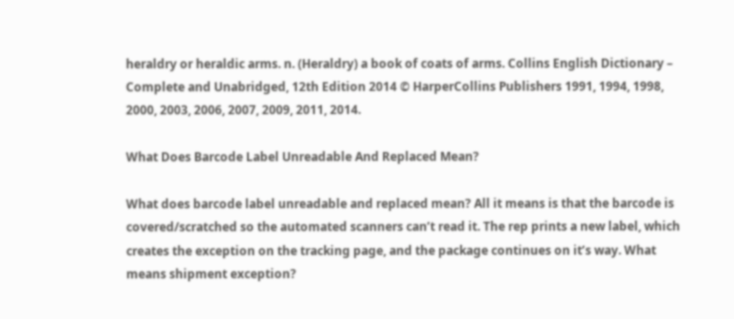heraldry or heraldic arms. n. (Heraldry) a book of coats of arms. Collins English Dictionary – Complete and Unabridged, 12th Edition 2014 © HarperCollins Publishers 1991, 1994, 1998, 2000, 2003, 2006, 2007, 2009, 2011, 2014.

What Does Barcode Label Unreadable And Replaced Mean?

What does barcode label unreadable and replaced mean? All it means is that the barcode is covered/scratched so the automated scanners can’t read it. The rep prints a new label, which creates the exception on the tracking page, and the package continues on it’s way. What means shipment exception?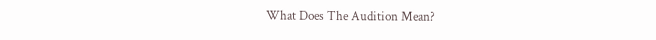What Does The Audition Mean?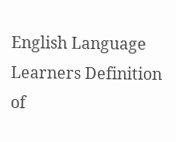English Language Learners Definition of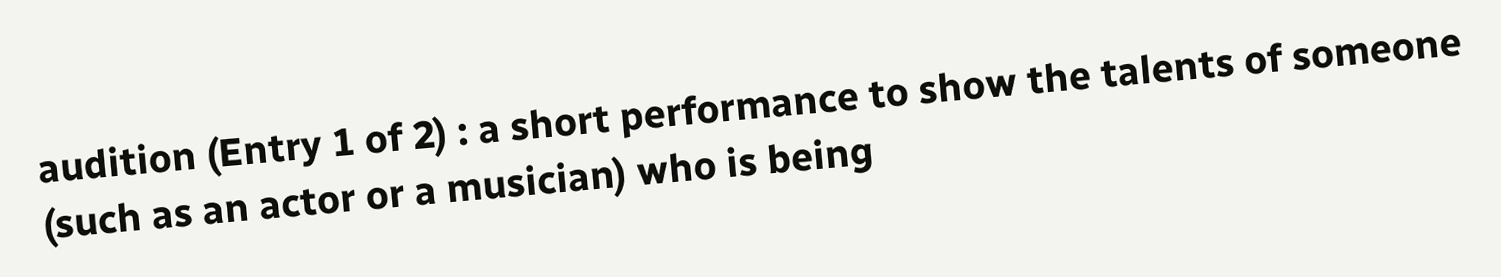audition (Entry 1 of 2) : a short performance to show the talents of someone (such as an actor or a musician) who is being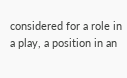considered for a role in a play, a position in an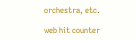orchestra, etc.

web hit counter